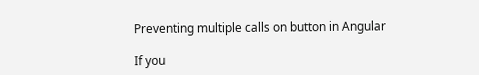Preventing multiple calls on button in Angular

If you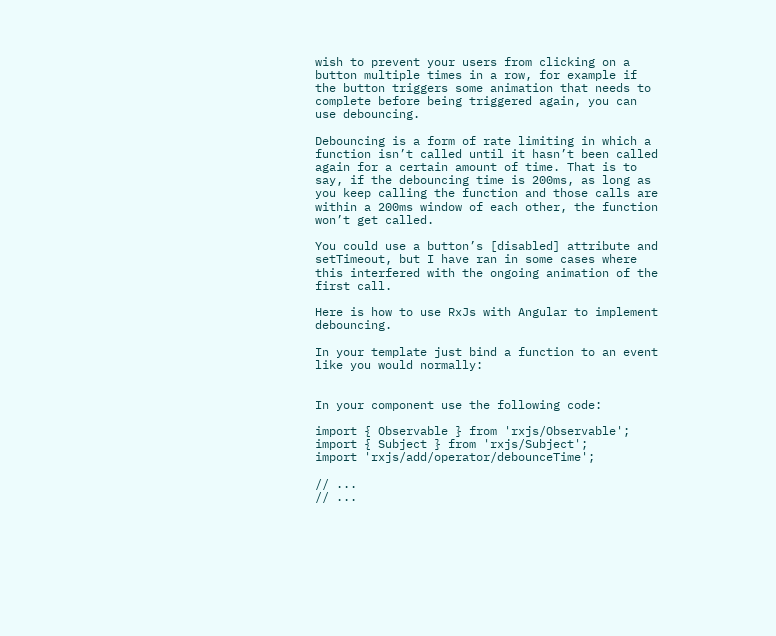wish to prevent your users from clicking on a button multiple times in a row, for example if the button triggers some animation that needs to complete before being triggered again, you can use debouncing.

Debouncing is a form of rate limiting in which a function isn’t called until it hasn’t been called again for a certain amount of time. That is to say, if the debouncing time is 200ms, as long as you keep calling the function and those calls are within a 200ms window of each other, the function won’t get called.

You could use a button’s [disabled] attribute and setTimeout, but I have ran in some cases where this interfered with the ongoing animation of the first call.

Here is how to use RxJs with Angular to implement debouncing.

In your template just bind a function to an event like you would normally:


In your component use the following code:

import { Observable } from 'rxjs/Observable';
import { Subject } from 'rxjs/Subject';
import 'rxjs/add/operator/debounceTime';

// ...
// ...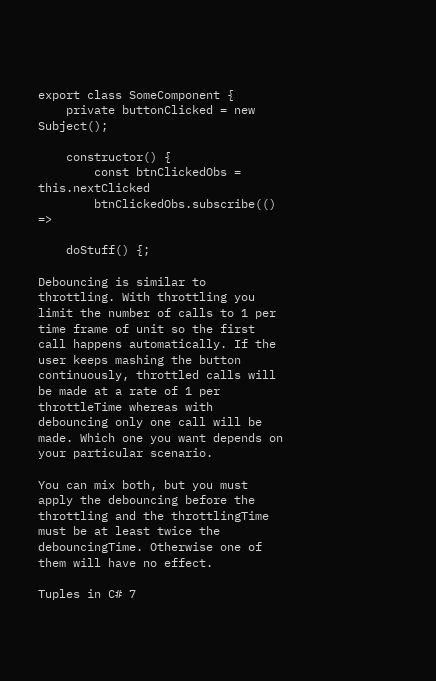export class SomeComponent {
    private buttonClicked = new Subject();

    constructor() {
        const btnClickedObs = this.nextClicked
        btnClickedObs.subscribe(() =>

    doStuff() {;

Debouncing is similar to throttling. With throttling you limit the number of calls to 1 per time frame of unit so the first call happens automatically. If the user keeps mashing the button continuously, throttled calls will be made at a rate of 1 per throttleTime whereas with debouncing only one call will be made. Which one you want depends on your particular scenario.

You can mix both, but you must apply the debouncing before the throttling and the throttlingTime must be at least twice the debouncingTime. Otherwise one of them will have no effect.

Tuples in C# 7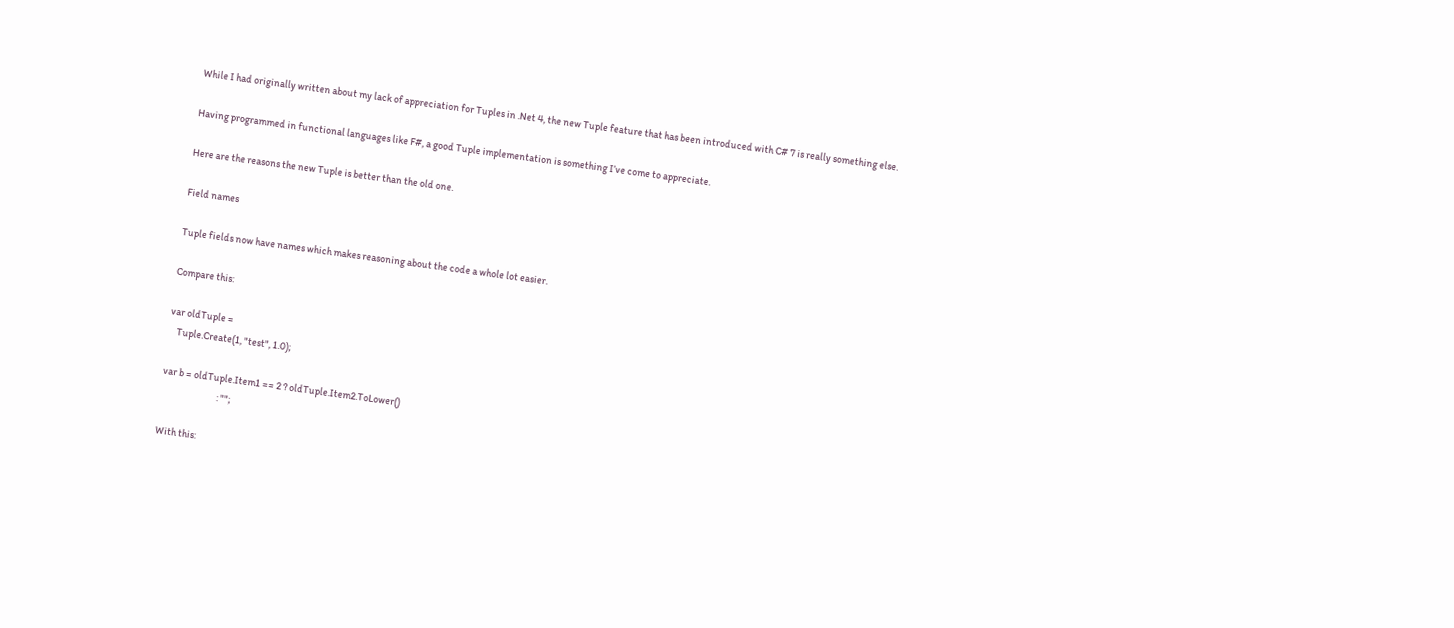While I had originally written about my lack of appreciation for Tuples in .Net 4, the new Tuple feature that has been introduced with C# 7 is really something else.

Having programmed in functional languages like F#, a good Tuple implementation is something I’ve come to appreciate.

Here are the reasons the new Tuple is better than the old one.

Field names

Tuple fields now have names which makes reasoning about the code a whole lot easier.

Compare this:

var oldTuple =
    Tuple.Create(1, "test", 1.0);

var b = oldTuple.Item1 == 2 ? oldTuple.Item2.ToLower()
                            : "";

With this: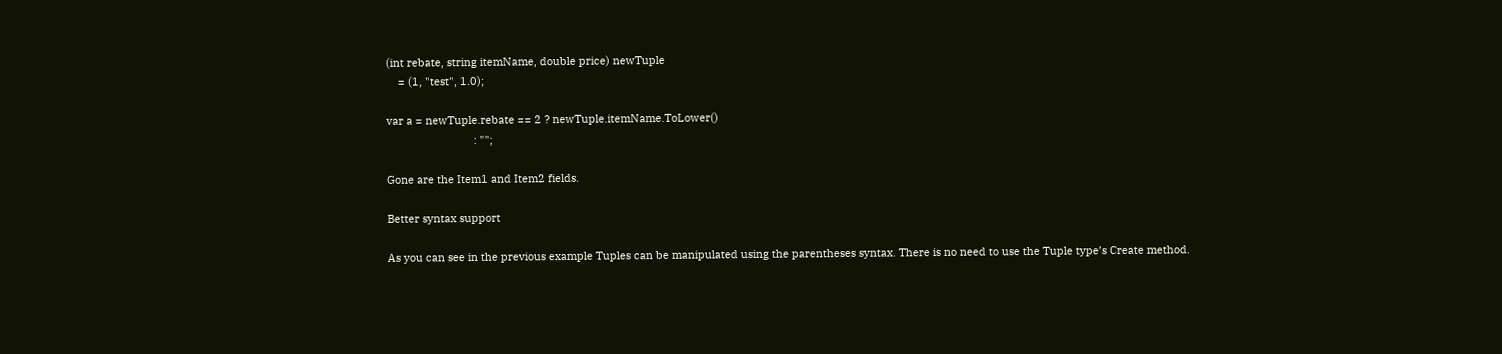(int rebate, string itemName, double price) newTuple
    = (1, "test", 1.0);

var a = newTuple.rebate == 2 ? newTuple.itemName.ToLower()
                             : "";

Gone are the Item1 and Item2 fields.

Better syntax support

As you can see in the previous example Tuples can be manipulated using the parentheses syntax. There is no need to use the Tuple type’s Create method.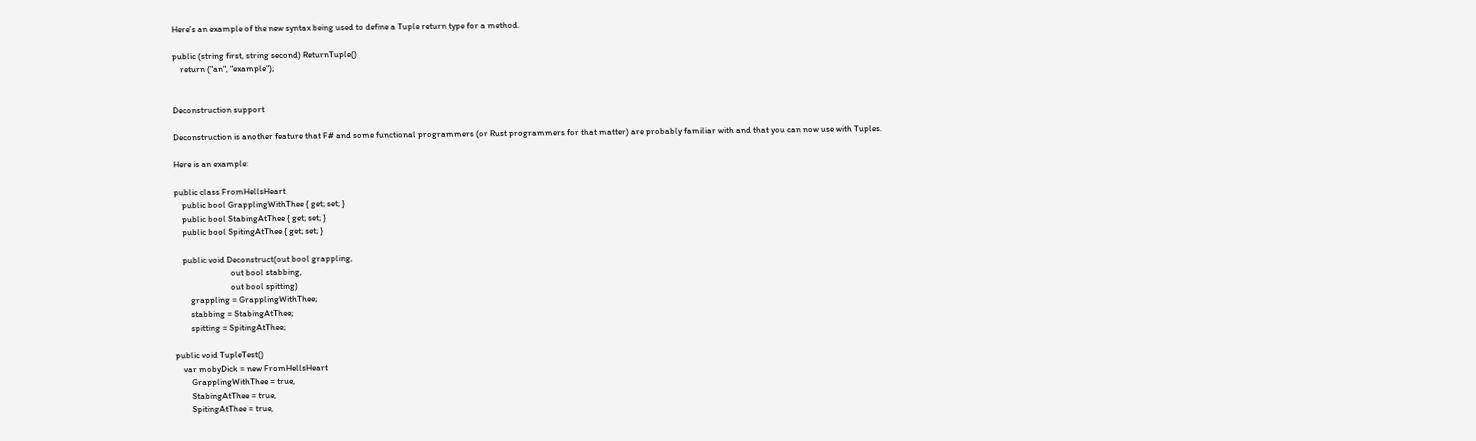Here’s an example of the new syntax being used to define a Tuple return type for a method.

public (string first, string second) ReturnTuple()
    return ("an", "example");


Deconstruction support

Deconstruction is another feature that F# and some functional programmers (or Rust programmers for that matter) are probably familiar with and that you can now use with Tuples.

Here is an example:

public class FromHellsHeart
    public bool GrapplingWithThee { get; set; }
    public bool StabingAtThee { get; set; }
    public bool SpitingAtThee { get; set; }

    public void Deconstruct(out bool grappling,
                            out bool stabbing,
                            out bool spitting)
        grappling = GrapplingWithThee;
        stabbing = StabingAtThee;
        spitting = SpitingAtThee;

public void TupleTest()
    var mobyDick = new FromHellsHeart
        GrapplingWithThee = true,
        StabingAtThee = true,
        SpitingAtThee = true,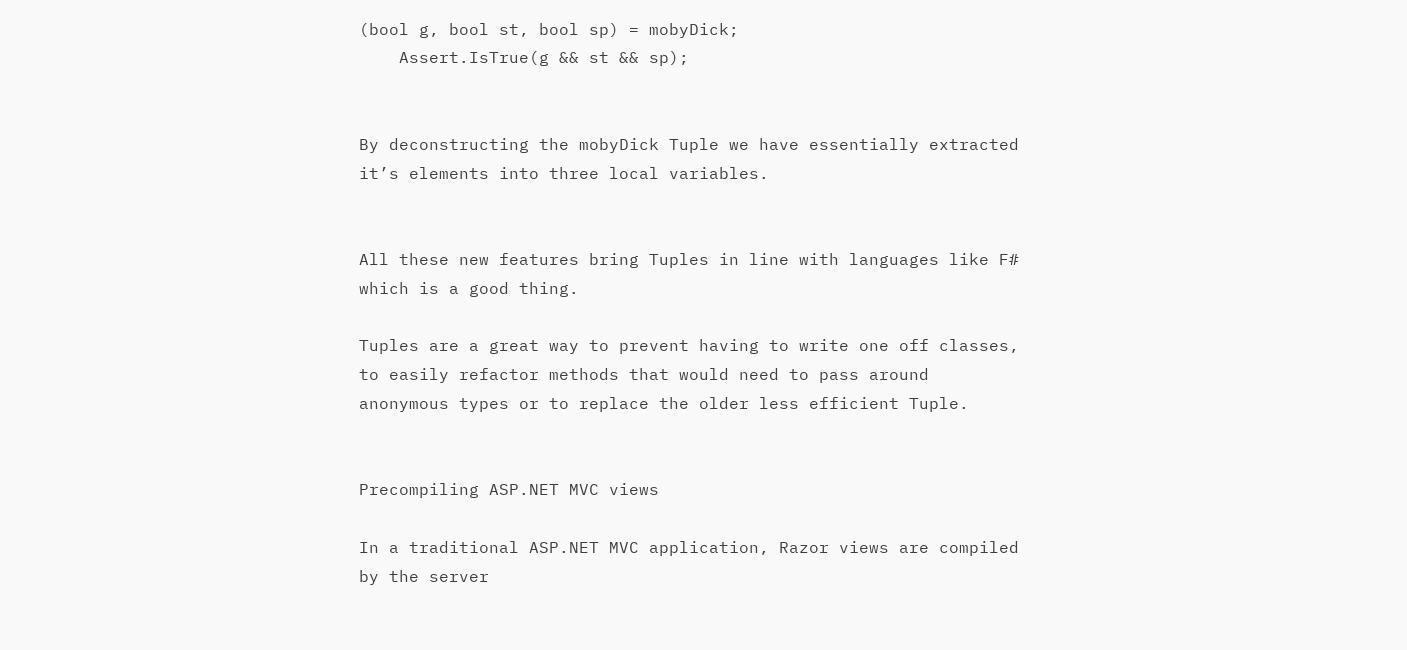(bool g, bool st, bool sp) = mobyDick;
    Assert.IsTrue(g && st && sp);


By deconstructing the mobyDick Tuple we have essentially extracted it’s elements into three local variables.


All these new features bring Tuples in line with languages like F# which is a good thing.

Tuples are a great way to prevent having to write one off classes, to easily refactor methods that would need to pass around anonymous types or to replace the older less efficient Tuple.


Precompiling ASP.NET MVC views

In a traditional ASP.NET MVC application, Razor views are compiled by the server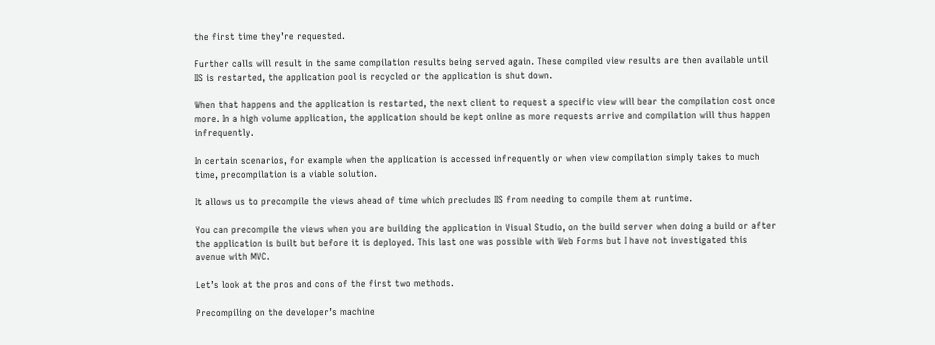the first time they’re requested.

Further calls will result in the same compilation results being served again. These compiled view results are then available until IIS is restarted, the application pool is recycled or the application is shut down.

When that happens and the application is restarted, the next client to request a specific view will bear the compilation cost once more. In a high volume application, the application should be kept online as more requests arrive and compilation will thus happen infrequently.

In certain scenarios, for example when the application is accessed infrequently or when view compilation simply takes to much time, precompilation is a viable solution.

It allows us to precompile the views ahead of time which precludes IIS from needing to compile them at runtime.

You can precompile the views when you are building the application in Visual Studio, on the build server when doing a build or after the application is built but before it is deployed. This last one was possible with Web Forms but I have not investigated this avenue with MVC.

Let’s look at the pros and cons of the first two methods.

Precompiling on the developer’s machine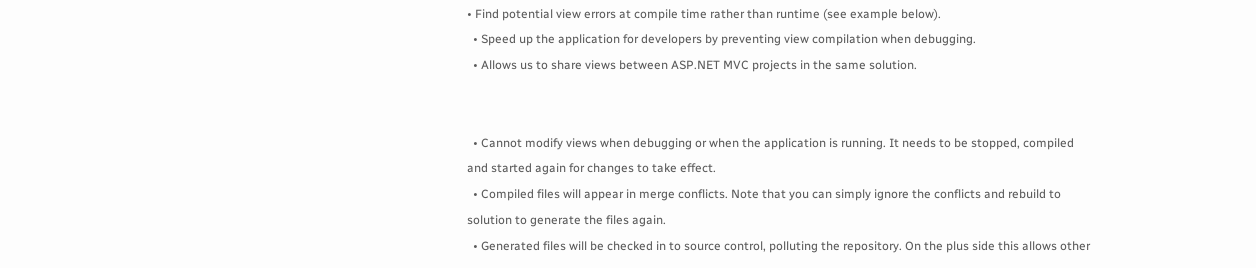• Find potential view errors at compile time rather than runtime (see example below).
  • Speed up the application for developers by preventing view compilation when debugging.
  • Allows us to share views between ASP.NET MVC projects in the same solution.


  • Cannot modify views when debugging or when the application is running. It needs to be stopped, compiled and started again for changes to take effect.
  • Compiled files will appear in merge conflicts. Note that you can simply ignore the conflicts and rebuild to solution to generate the files again.
  • Generated files will be checked in to source control, polluting the repository. On the plus side this allows other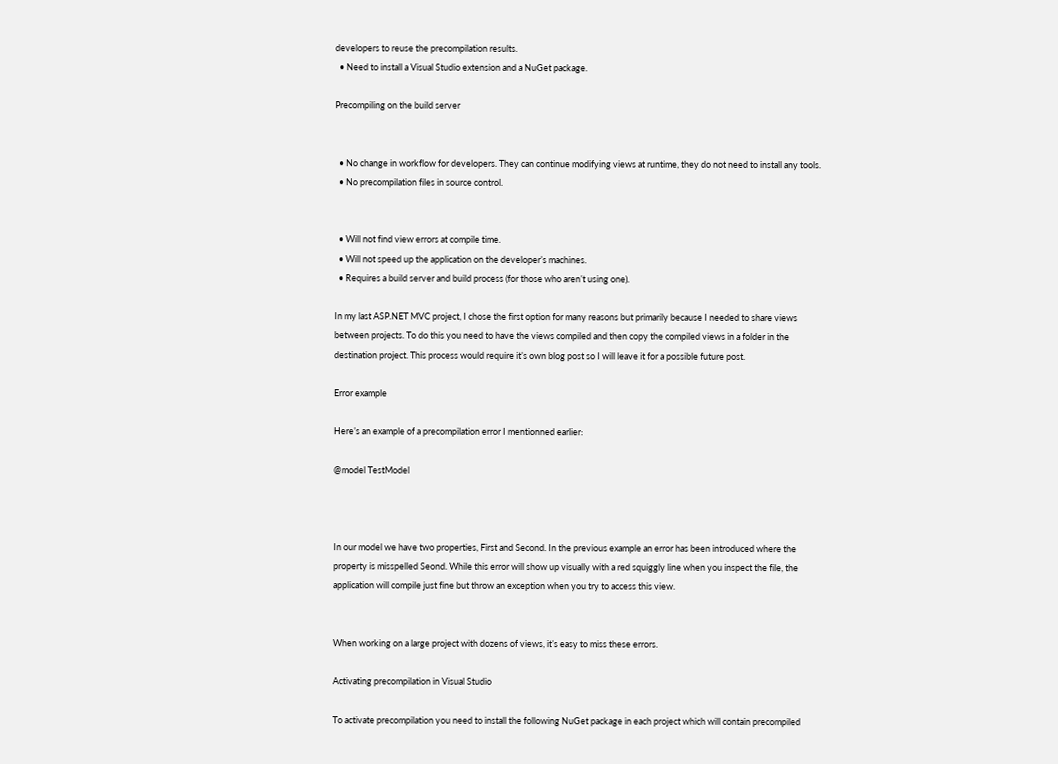developers to reuse the precompilation results.
  • Need to install a Visual Studio extension and a NuGet package.

Precompiling on the build server


  • No change in workflow for developers. They can continue modifying views at runtime, they do not need to install any tools.
  • No precompilation files in source control.


  • Will not find view errors at compile time.
  • Will not speed up the application on the developer’s machines.
  • Requires a build server and build process (for those who aren’t using one).

In my last ASP.NET MVC project, I chose the first option for many reasons but primarily because I needed to share views between projects. To do this you need to have the views compiled and then copy the compiled views in a folder in the destination project. This process would require it’s own blog post so I will leave it for a possible future post.

Error example

Here’s an example of a precompilation error I mentionned earlier:

@model TestModel



In our model we have two properties, First and Second. In the previous example an error has been introduced where the property is misspelled Seond. While this error will show up visually with a red squiggly line when you inspect the file, the application will compile just fine but throw an exception when you try to access this view.


When working on a large project with dozens of views, it’s easy to miss these errors.

Activating precompilation in Visual Studio

To activate precompilation you need to install the following NuGet package in each project which will contain precompiled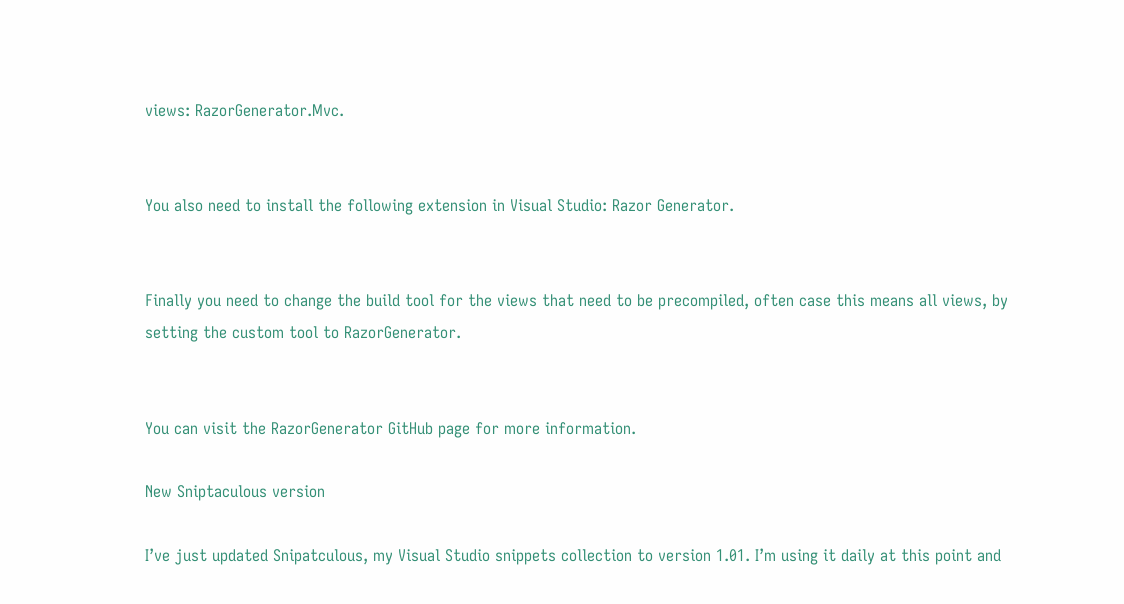views: RazorGenerator.Mvc.


You also need to install the following extension in Visual Studio: Razor Generator.


Finally you need to change the build tool for the views that need to be precompiled, often case this means all views, by setting the custom tool to RazorGenerator.


You can visit the RazorGenerator GitHub page for more information.

New Sniptaculous version

I’ve just updated Snipatculous, my Visual Studio snippets collection to version 1.01. I’m using it daily at this point and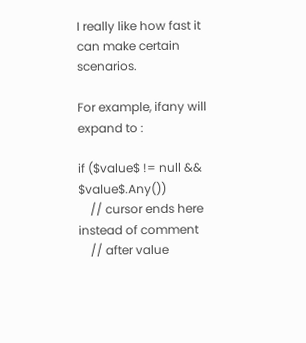I really like how fast it can make certain scenarios.

For example, ifany will expand to :

if ($value$ != null && $value$.Any())
    // cursor ends here instead of comment
    // after value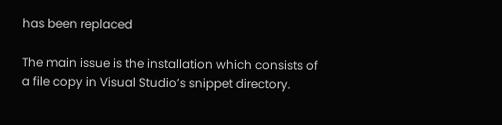has been replaced

The main issue is the installation which consists of a file copy in Visual Studio’s snippet directory.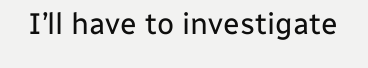I’ll have to investigate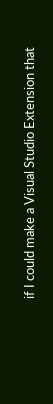if I could make a Visual Studio Extension that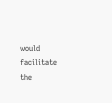would facilitate the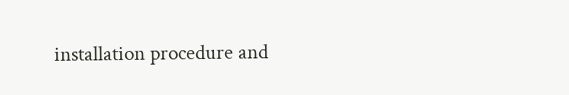installation procedure and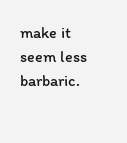make it seem less barbaric.